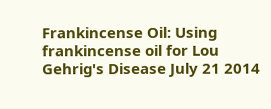Frankincense Oil: Using frankincense oil for Lou Gehrig's Disease July 21 2014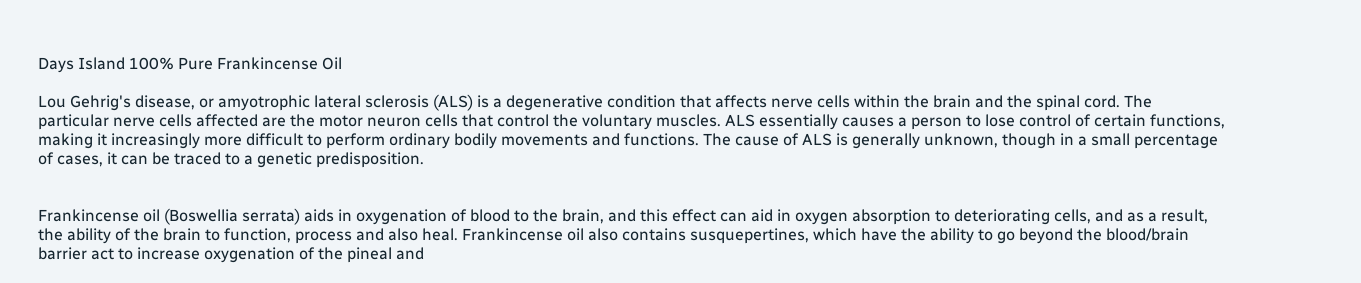Days Island 100% Pure Frankincense Oil

Lou Gehrig's disease, or amyotrophic lateral sclerosis (ALS) is a degenerative condition that affects nerve cells within the brain and the spinal cord. The particular nerve cells affected are the motor neuron cells that control the voluntary muscles. ALS essentially causes a person to lose control of certain functions, making it increasingly more difficult to perform ordinary bodily movements and functions. The cause of ALS is generally unknown, though in a small percentage of cases, it can be traced to a genetic predisposition.


Frankincense oil (Boswellia serrata) aids in oxygenation of blood to the brain, and this effect can aid in oxygen absorption to deteriorating cells, and as a result, the ability of the brain to function, process and also heal. Frankincense oil also contains susquepertines, which have the ability to go beyond the blood/brain barrier act to increase oxygenation of the pineal and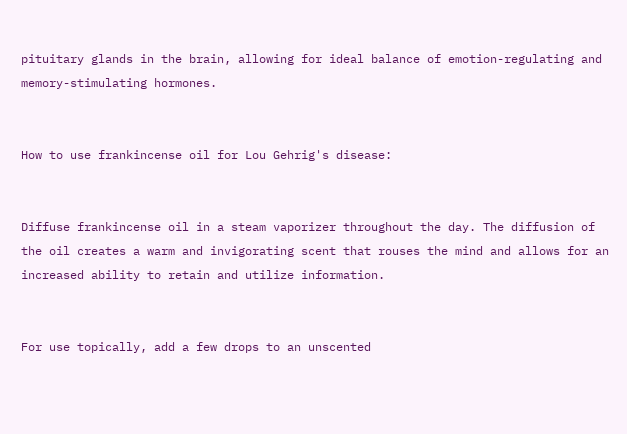pituitary glands in the brain, allowing for ideal balance of emotion-regulating and memory-stimulating hormones.


How to use frankincense oil for Lou Gehrig's disease:


Diffuse frankincense oil in a steam vaporizer throughout the day. The diffusion of the oil creates a warm and invigorating scent that rouses the mind and allows for an increased ability to retain and utilize information.


For use topically, add a few drops to an unscented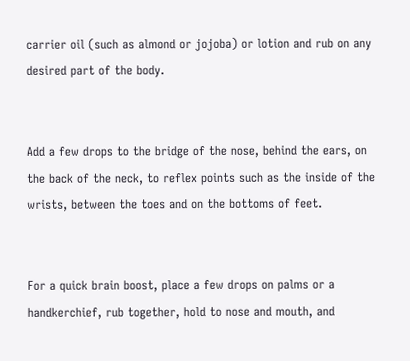carrier oil (such as almond or jojoba) or lotion and rub on any desired part of the body.


Add a few drops to the bridge of the nose, behind the ears, on the back of the neck, to reflex points such as the inside of the wrists, between the toes and on the bottoms of feet.


For a quick brain boost, place a few drops on palms or a handkerchief, rub together, hold to nose and mouth, and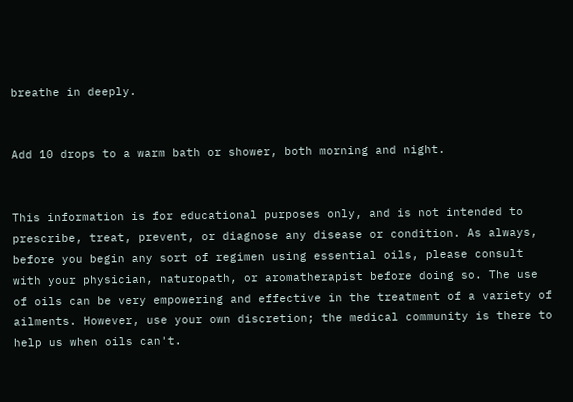breathe in deeply.


Add 10 drops to a warm bath or shower, both morning and night.


This information is for educational purposes only, and is not intended to prescribe, treat, prevent, or diagnose any disease or condition. As always, before you begin any sort of regimen using essential oils, please consult with your physician, naturopath, or aromatherapist before doing so. The use of oils can be very empowering and effective in the treatment of a variety of ailments. However, use your own discretion; the medical community is there to help us when oils can't.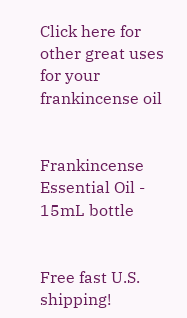Click here for other great uses for your frankincense oil


Frankincense Essential Oil - 15mL bottle


Free fast U.S. shipping!